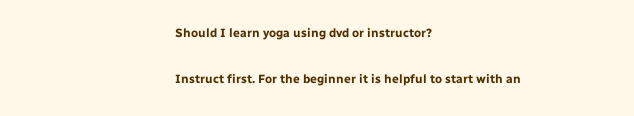Should I learn yoga using dvd or instructor?

Instruct first. For the beginner it is helpful to start with an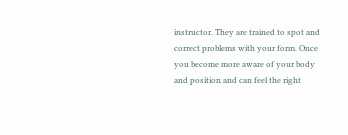instructor. They are trained to spot and correct problems with your form. Once you become more aware of your body and position and can feel the right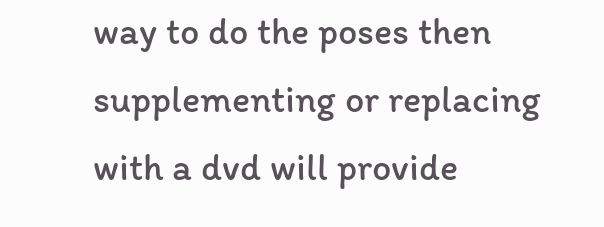way to do the poses then supplementing or replacing with a dvd will provide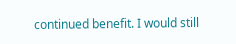continued benefit. I would still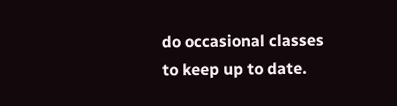do occasional classes to keep up to date.